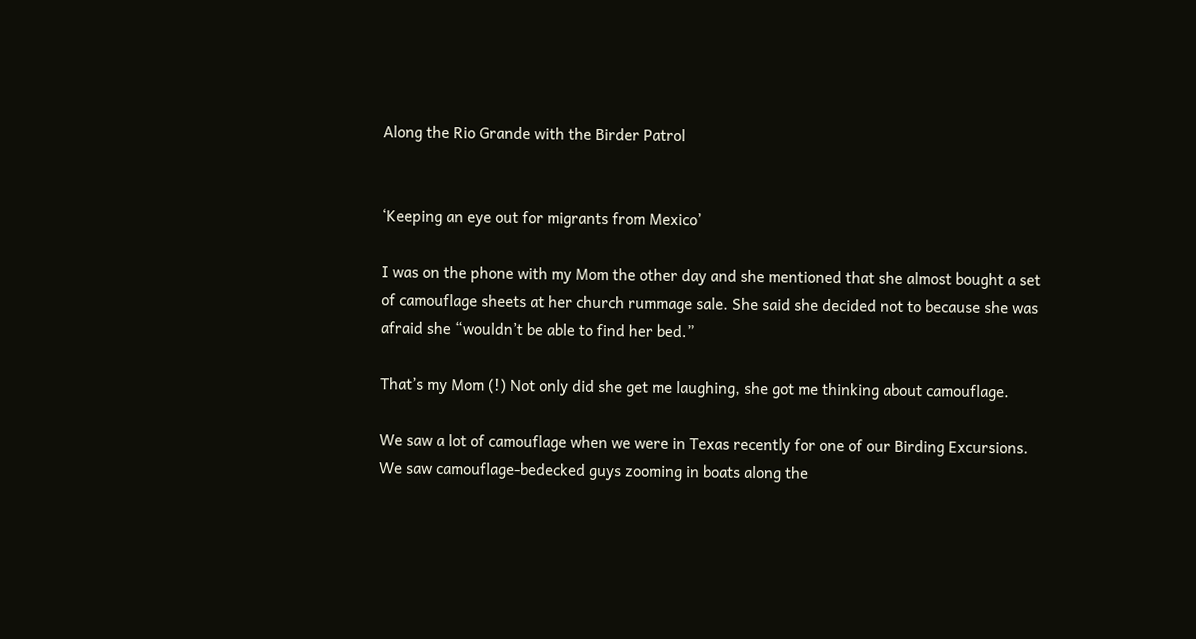Along the Rio Grande with the Birder Patrol


‘Keeping an eye out for migrants from Mexico’

I was on the phone with my Mom the other day and she mentioned that she almost bought a set of camouflage sheets at her church rummage sale. She said she decided not to because she was afraid she “wouldn’t be able to find her bed.”

That’s my Mom (!) Not only did she get me laughing, she got me thinking about camouflage.

We saw a lot of camouflage when we were in Texas recently for one of our Birding Excursions. We saw camouflage-bedecked guys zooming in boats along the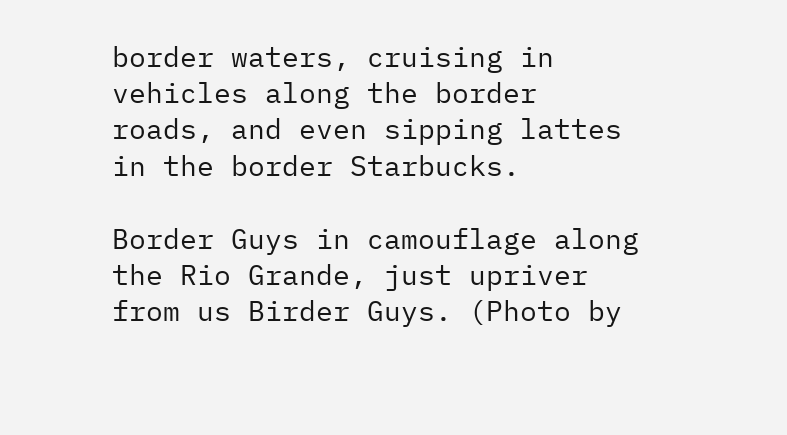border waters, cruising in vehicles along the border roads, and even sipping lattes in the border Starbucks.

Border Guys in camouflage along the Rio Grande, just upriver from us Birder Guys. (Photo by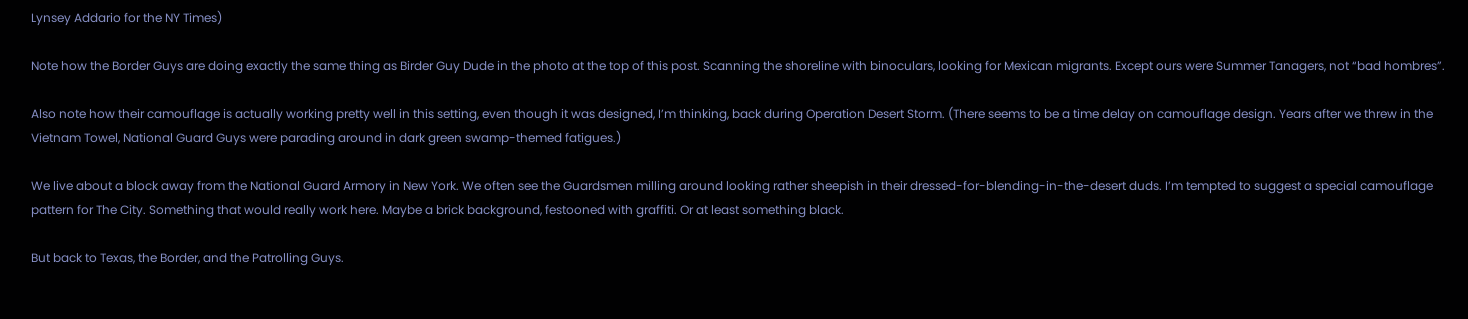Lynsey Addario for the NY Times)

Note how the Border Guys are doing exactly the same thing as Birder Guy Dude in the photo at the top of this post. Scanning the shoreline with binoculars, looking for Mexican migrants. Except ours were Summer Tanagers, not “bad hombres”.

Also note how their camouflage is actually working pretty well in this setting, even though it was designed, I’m thinking, back during Operation Desert Storm. (There seems to be a time delay on camouflage design. Years after we threw in the Vietnam Towel, National Guard Guys were parading around in dark green swamp-themed fatigues.)

We live about a block away from the National Guard Armory in New York. We often see the Guardsmen milling around looking rather sheepish in their dressed-for-blending-in-the-desert duds. I’m tempted to suggest a special camouflage pattern for The City. Something that would really work here. Maybe a brick background, festooned with graffiti. Or at least something black.

But back to Texas, the Border, and the Patrolling Guys.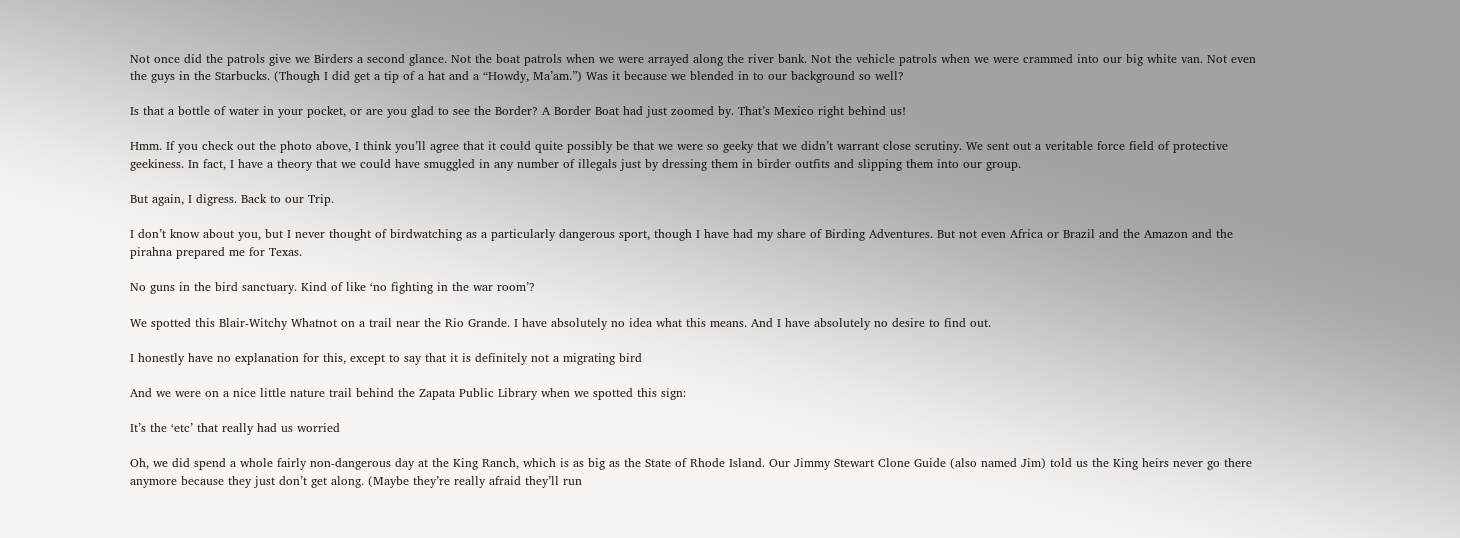Not once did the patrols give we Birders a second glance. Not the boat patrols when we were arrayed along the river bank. Not the vehicle patrols when we were crammed into our big white van. Not even the guys in the Starbucks. (Though I did get a tip of a hat and a “Howdy, Ma’am.”) Was it because we blended in to our background so well?

Is that a bottle of water in your pocket, or are you glad to see the Border? A Border Boat had just zoomed by. That’s Mexico right behind us!

Hmm. If you check out the photo above, I think you’ll agree that it could quite possibly be that we were so geeky that we didn’t warrant close scrutiny. We sent out a veritable force field of protective geekiness. In fact, I have a theory that we could have smuggled in any number of illegals just by dressing them in birder outfits and slipping them into our group.

But again, I digress. Back to our Trip.

I don’t know about you, but I never thought of birdwatching as a particularly dangerous sport, though I have had my share of Birding Adventures. But not even Africa or Brazil and the Amazon and the pirahna prepared me for Texas.

No guns in the bird sanctuary. Kind of like ‘no fighting in the war room’?

We spotted this Blair-Witchy Whatnot on a trail near the Rio Grande. I have absolutely no idea what this means. And I have absolutely no desire to find out.

I honestly have no explanation for this, except to say that it is definitely not a migrating bird

And we were on a nice little nature trail behind the Zapata Public Library when we spotted this sign:

It’s the ‘etc’ that really had us worried

Oh, we did spend a whole fairly non-dangerous day at the King Ranch, which is as big as the State of Rhode Island. Our Jimmy Stewart Clone Guide (also named Jim) told us the King heirs never go there anymore because they just don’t get along. (Maybe they’re really afraid they’ll run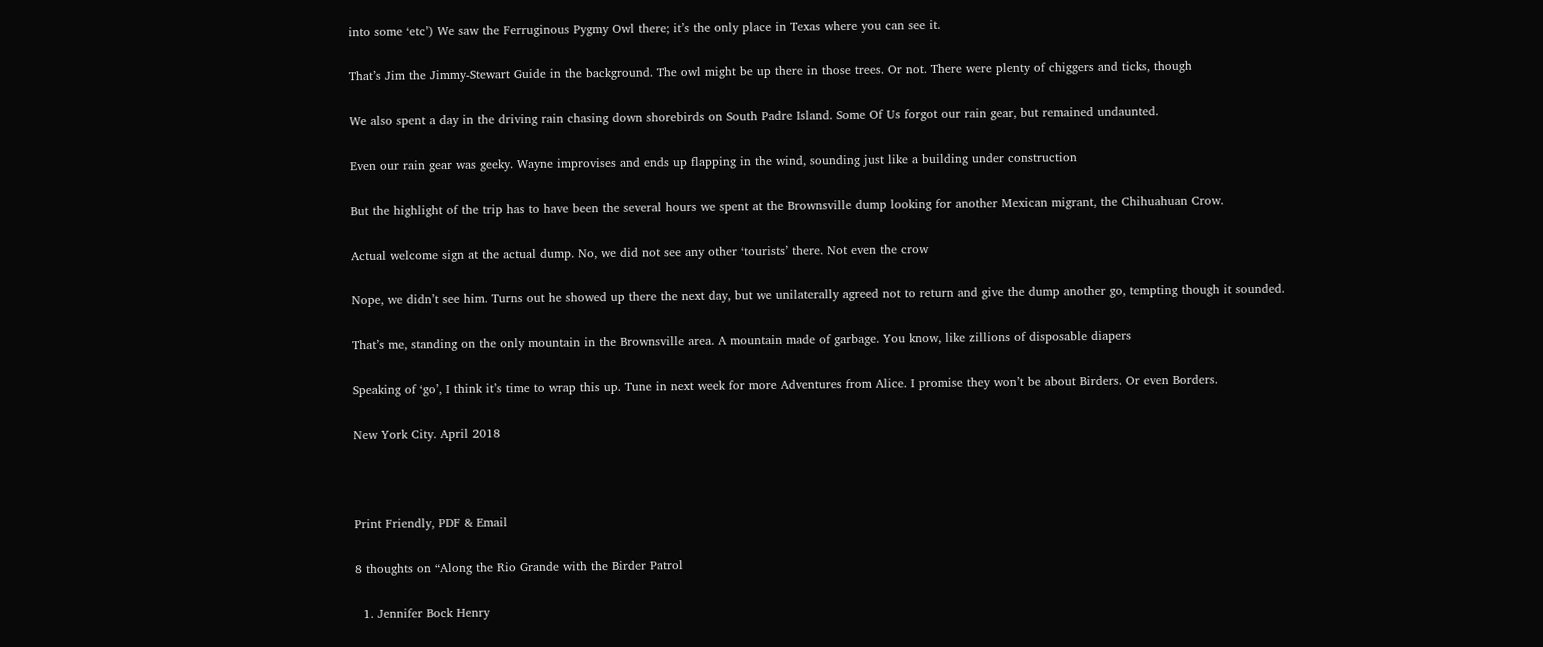into some ‘etc’) We saw the Ferruginous Pygmy Owl there; it’s the only place in Texas where you can see it.

That’s Jim the Jimmy-Stewart Guide in the background. The owl might be up there in those trees. Or not. There were plenty of chiggers and ticks, though

We also spent a day in the driving rain chasing down shorebirds on South Padre Island. Some Of Us forgot our rain gear, but remained undaunted.

Even our rain gear was geeky. Wayne improvises and ends up flapping in the wind, sounding just like a building under construction

But the highlight of the trip has to have been the several hours we spent at the Brownsville dump looking for another Mexican migrant, the Chihuahuan Crow.

Actual welcome sign at the actual dump. No, we did not see any other ‘tourists’ there. Not even the crow

Nope, we didn’t see him. Turns out he showed up there the next day, but we unilaterally agreed not to return and give the dump another go, tempting though it sounded.

That’s me, standing on the only mountain in the Brownsville area. A mountain made of garbage. You know, like zillions of disposable diapers

Speaking of ‘go’, I think it’s time to wrap this up. Tune in next week for more Adventures from Alice. I promise they won’t be about Birders. Or even Borders.

New York City. April 2018



Print Friendly, PDF & Email

8 thoughts on “Along the Rio Grande with the Birder Patrol

  1. Jennifer Bock Henry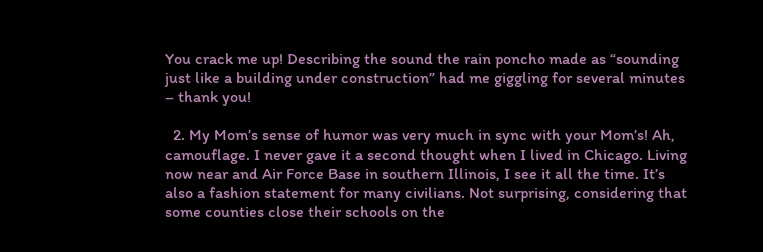You crack me up! Describing the sound the rain poncho made as “sounding just like a building under construction” had me giggling for several minutes – thank you!

  2. My Mom’s sense of humor was very much in sync with your Mom’s! Ah, camouflage. I never gave it a second thought when I lived in Chicago. Living now near and Air Force Base in southern Illinois, I see it all the time. It’s also a fashion statement for many civilians. Not surprising, considering that some counties close their schools on the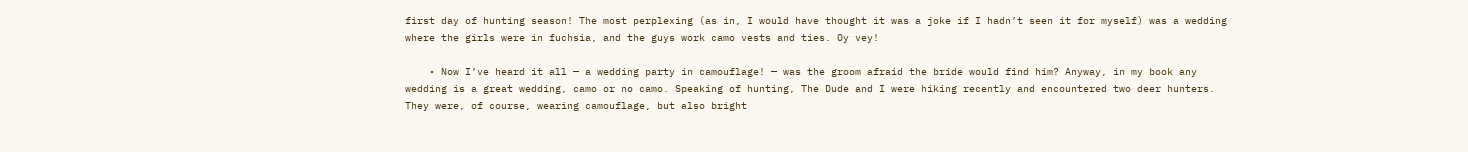first day of hunting season! The most perplexing (as in, I would have thought it was a joke if I hadn’t seen it for myself) was a wedding where the girls were in fuchsia, and the guys work camo vests and ties. Oy vey!

    • Now I’ve heard it all — a wedding party in camouflage! — was the groom afraid the bride would find him? Anyway, in my book any wedding is a great wedding, camo or no camo. Speaking of hunting, The Dude and I were hiking recently and encountered two deer hunters. They were, of course, wearing camouflage, but also bright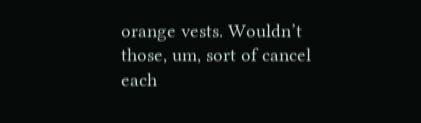orange vests. Wouldn’t those, um, sort of cancel each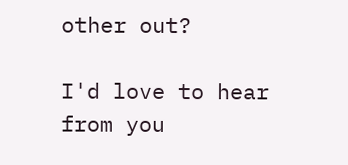other out?

I'd love to hear from you